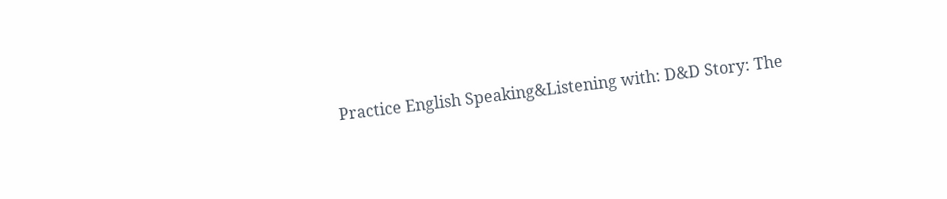Practice English Speaking&Listening with: D&D Story: The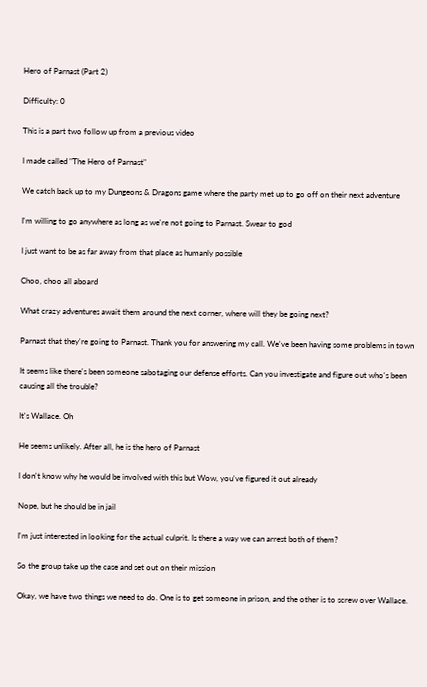Hero of Parnast (Part 2)

Difficulty: 0

This is a part two follow up from a previous video

I made called "The Hero of Parnast"

We catch back up to my Dungeons & Dragons game where the party met up to go off on their next adventure

I'm willing to go anywhere as long as we're not going to Parnast. Swear to god

I just want to be as far away from that place as humanly possible

Choo, choo all aboard

What crazy adventures await them around the next corner, where will they be going next?

Parnast that they're going to Parnast. Thank you for answering my call. We've been having some problems in town

It seems like there's been someone sabotaging our defense efforts. Can you investigate and figure out who's been causing all the trouble?

It's Wallace. Oh

He seems unlikely. After all, he is the hero of Parnast

I don't know why he would be involved with this but Wow, you've figured it out already

Nope, but he should be in jail

I'm just interested in looking for the actual culprit. Is there a way we can arrest both of them?

So the group take up the case and set out on their mission

Okay, we have two things we need to do. One is to get someone in prison, and the other is to screw over Wallace.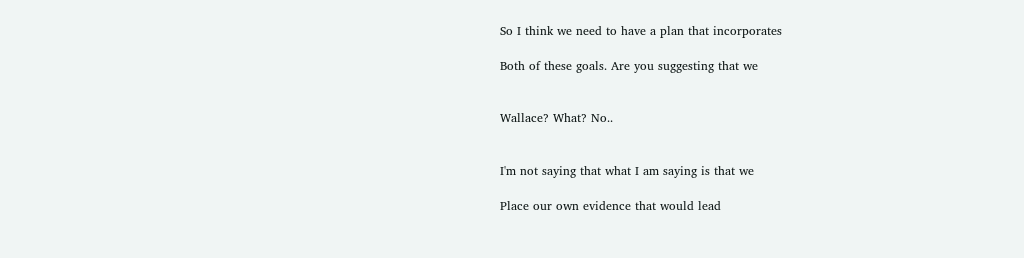So I think we need to have a plan that incorporates

Both of these goals. Are you suggesting that we


Wallace? What? No..


I'm not saying that what I am saying is that we

Place our own evidence that would lead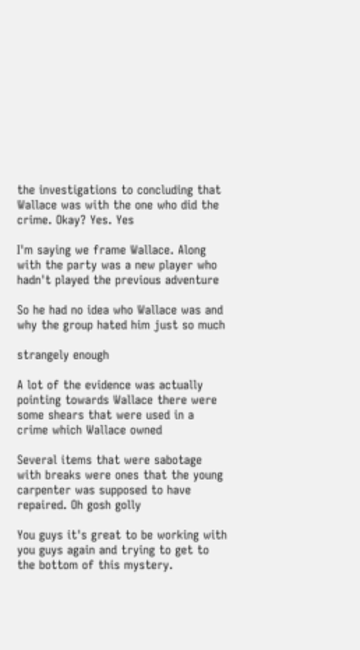the investigations to concluding that Wallace was with the one who did the crime. Okay? Yes. Yes

I'm saying we frame Wallace. Along with the party was a new player who hadn't played the previous adventure

So he had no idea who Wallace was and why the group hated him just so much

strangely enough

A lot of the evidence was actually pointing towards Wallace there were some shears that were used in a crime which Wallace owned

Several items that were sabotage with breaks were ones that the young carpenter was supposed to have repaired. Oh gosh golly

You guys it's great to be working with you guys again and trying to get to the bottom of this mystery.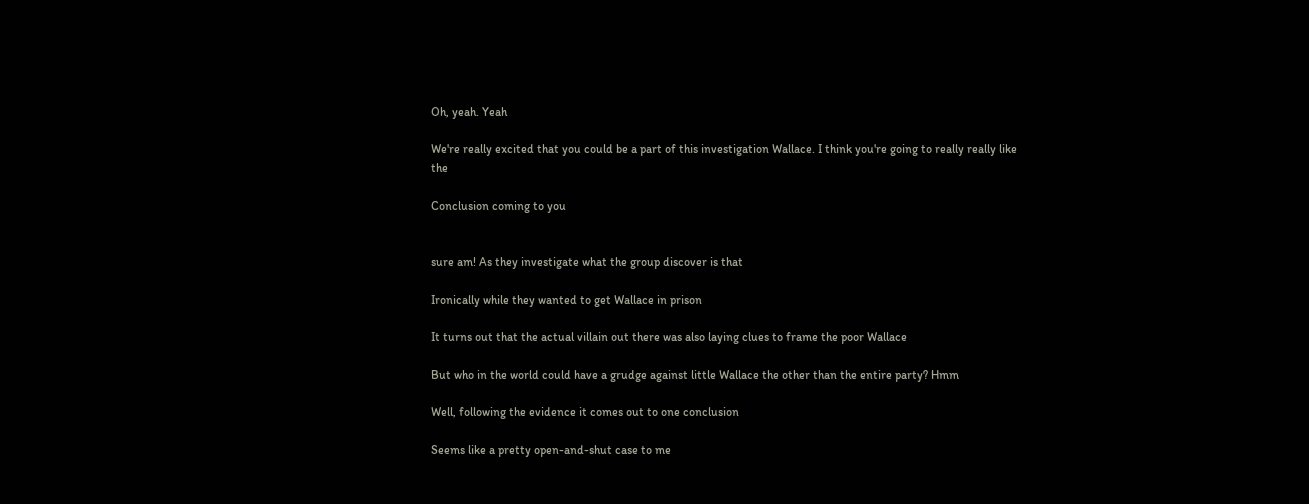Oh, yeah. Yeah

We're really excited that you could be a part of this investigation Wallace. I think you're going to really really like the

Conclusion coming to you


sure am! As they investigate what the group discover is that

Ironically while they wanted to get Wallace in prison

It turns out that the actual villain out there was also laying clues to frame the poor Wallace

But who in the world could have a grudge against little Wallace the other than the entire party? Hmm

Well, following the evidence it comes out to one conclusion

Seems like a pretty open-and-shut case to me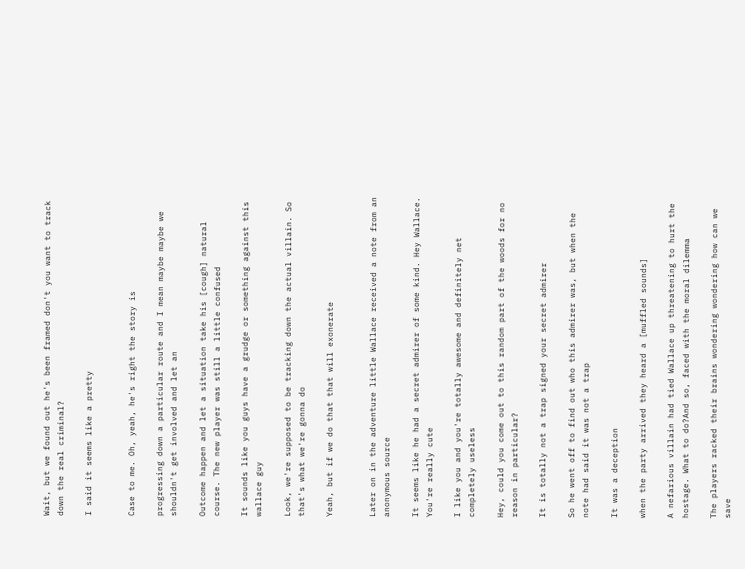Wait, but we found out he's been framed don't you want to track down the real criminal?

I said it seems like a pretty


Case to me. Oh, yeah, he's right the story is

progressing down a particular route and I mean maybe maybe we shouldn't get involved and let an

Outcome happen and let a situation take his [cough] natural course. The new player was still a little confused

It sounds like you guys have a grudge or something against this wallace guy

Look, we're supposed to be tracking down the actual villain. So that's what we're gonna do

Yeah, but if we do that that will exonerate


Later on in the adventure little Wallace received a note from an anonymous source

It seems like he had a secret admirer of some kind. Hey Wallace. You're really cute

I like you and you're totally awesome and definitely net completely useless

Hey, could you come out to this random part of the woods for no reason in particular?

It is totally not a trap signed your secret admirer

So he went off to find out who this admirer was, but when the note had said it was not a trap

It was a deception

when the party arrived they heard a [muffled sounds]

A nefarious villain had tied Wallace up threatening to hurt the hostage. What to do?And so, faced with the moral dilemma

The players racked their brains wondering wondering how can we save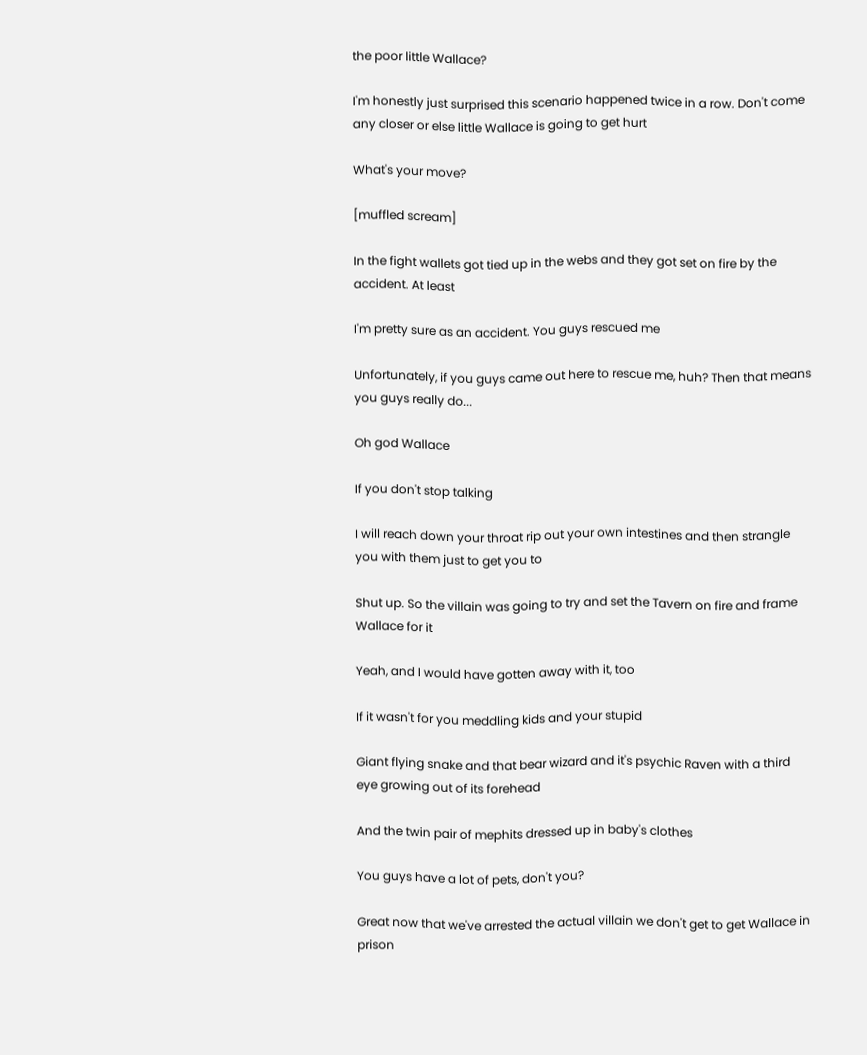the poor little Wallace?

I'm honestly just surprised this scenario happened twice in a row. Don't come any closer or else little Wallace is going to get hurt

What's your move?

[muffled scream]

In the fight wallets got tied up in the webs and they got set on fire by the accident. At least

I'm pretty sure as an accident. You guys rescued me

Unfortunately, if you guys came out here to rescue me, huh? Then that means you guys really do...

Oh god Wallace

If you don't stop talking

I will reach down your throat rip out your own intestines and then strangle you with them just to get you to

Shut up. So the villain was going to try and set the Tavern on fire and frame Wallace for it

Yeah, and I would have gotten away with it, too

If it wasn't for you meddling kids and your stupid

Giant flying snake and that bear wizard and it's psychic Raven with a third eye growing out of its forehead

And the twin pair of mephits dressed up in baby's clothes

You guys have a lot of pets, don't you?

Great now that we've arrested the actual villain we don't get to get Wallace in prison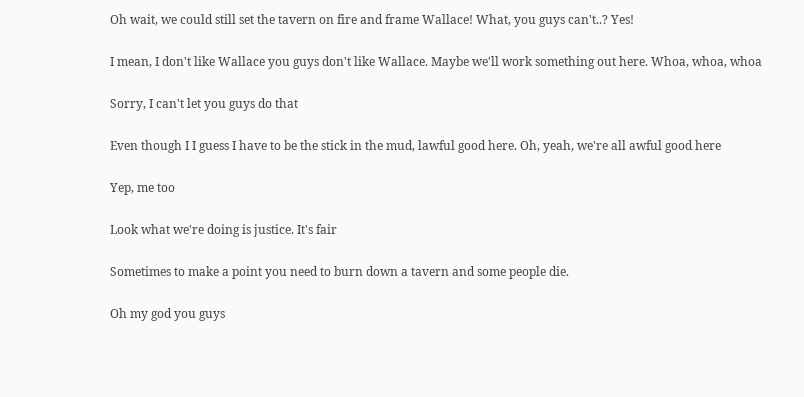Oh wait, we could still set the tavern on fire and frame Wallace! What, you guys can't..? Yes!

I mean, I don't like Wallace you guys don't like Wallace. Maybe we'll work something out here. Whoa, whoa, whoa

Sorry, I can't let you guys do that

Even though I I guess I have to be the stick in the mud, lawful good here. Oh, yeah, we're all awful good here

Yep, me too

Look what we're doing is justice. It's fair

Sometimes to make a point you need to burn down a tavern and some people die.

Oh my god you guys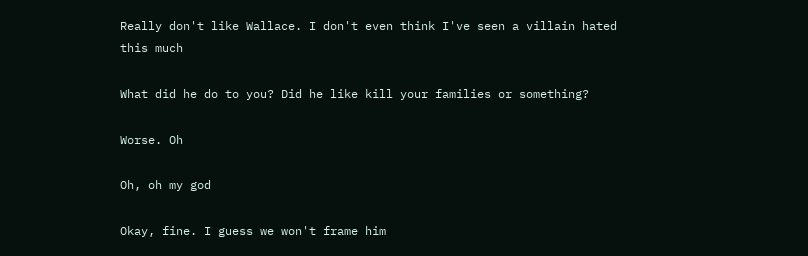Really don't like Wallace. I don't even think I've seen a villain hated this much

What did he do to you? Did he like kill your families or something?

Worse. Oh

Oh, oh my god

Okay, fine. I guess we won't frame him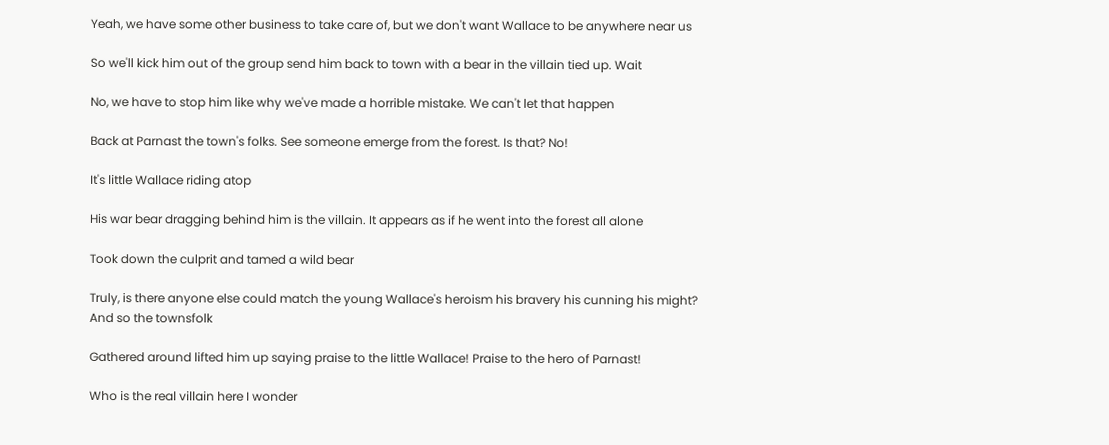Yeah, we have some other business to take care of, but we don't want Wallace to be anywhere near us

So we'll kick him out of the group send him back to town with a bear in the villain tied up. Wait

No, we have to stop him like why we've made a horrible mistake. We can't let that happen

Back at Parnast the town's folks. See someone emerge from the forest. Is that? No!

It's little Wallace riding atop

His war bear dragging behind him is the villain. It appears as if he went into the forest all alone

Took down the culprit and tamed a wild bear

Truly, is there anyone else could match the young Wallace's heroism his bravery his cunning his might? And so the townsfolk

Gathered around lifted him up saying praise to the little Wallace! Praise to the hero of Parnast!

Who is the real villain here I wonder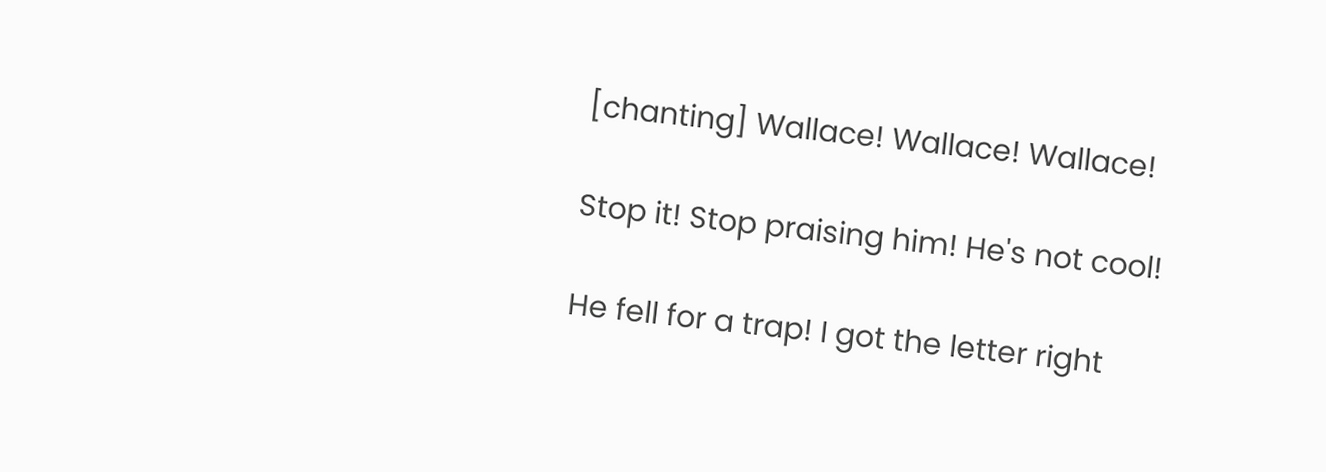[chanting] Wallace! Wallace! Wallace!

Stop it! Stop praising him! He's not cool!

He fell for a trap! I got the letter right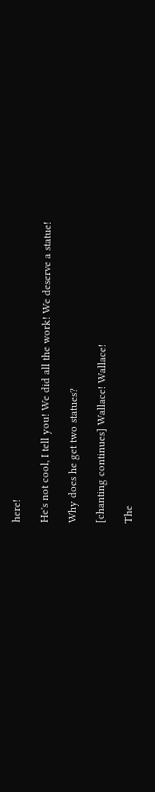here!

He's not cool, I tell you! We did all the work! We deserve a statue!

Why does he get two statues?

[chanting continues] Wallace! Wallace!

The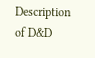Description of D&D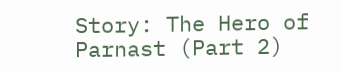Story: The Hero of Parnast (Part 2)